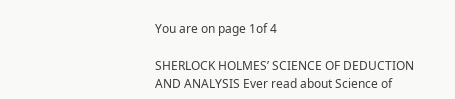You are on page 1of 4

SHERLOCK HOLMES’ SCIENCE OF DEDUCTION AND ANALYSIS Ever read about Science of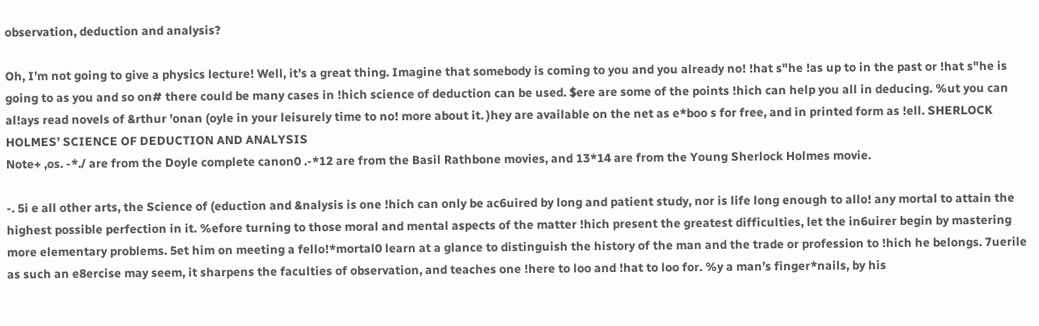observation, deduction and analysis?

Oh, I’m not going to give a physics lecture! Well, it’s a great thing. Imagine that somebody is coming to you and you already no! !hat s"he !as up to in the past or !hat s"he is going to as you and so on# there could be many cases in !hich science of deduction can be used. $ere are some of the points !hich can help you all in deducing. %ut you can al!ays read novels of &rthur 'onan (oyle in your leisurely time to no! more about it. )hey are available on the net as e*boo s for free, and in printed form as !ell. SHERLOCK HOLMES’ SCIENCE OF DEDUCTION AND ANALYSIS
Note+ ,os. -*./ are from the Doyle complete canon0 .-*12 are from the Basil Rathbone movies, and 13*14 are from the Young Sherlock Holmes movie.

-. 5i e all other arts, the Science of (eduction and &nalysis is one !hich can only be ac6uired by long and patient study, nor is life long enough to allo! any mortal to attain the highest possible perfection in it. %efore turning to those moral and mental aspects of the matter !hich present the greatest difficulties, let the in6uirer begin by mastering more elementary problems. 5et him on meeting a fello!*mortal0 learn at a glance to distinguish the history of the man and the trade or profession to !hich he belongs. 7uerile as such an e8ercise may seem, it sharpens the faculties of observation, and teaches one !here to loo and !hat to loo for. %y a man’s finger*nails, by his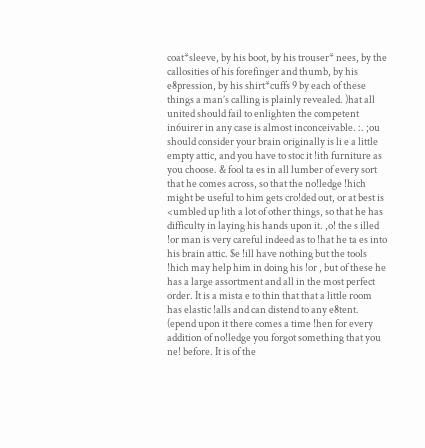coat*sleeve, by his boot, by his trouser* nees, by the callosities of his forefinger and thumb, by his e8pression, by his shirt*cuffs 9 by each of these things a man’s calling is plainly revealed. )hat all united should fail to enlighten the competent in6uirer in any case is almost inconceivable. :. ;ou should consider your brain originally is li e a little empty attic, and you have to stoc it !ith furniture as you choose. & fool ta es in all lumber of every sort that he comes across, so that the no!ledge !hich might be useful to him gets cro!ded out, or at best is <umbled up !ith a lot of other things, so that he has difficulty in laying his hands upon it. ,o! the s illed !or man is very careful indeed as to !hat he ta es into his brain attic. $e !ill have nothing but the tools !hich may help him in doing his !or , but of these he has a large assortment and all in the most perfect order. It is a mista e to thin that that a little room has elastic !alls and can distend to any e8tent. (epend upon it there comes a time !hen for every addition of no!ledge you forgot something that you ne! before. It is of the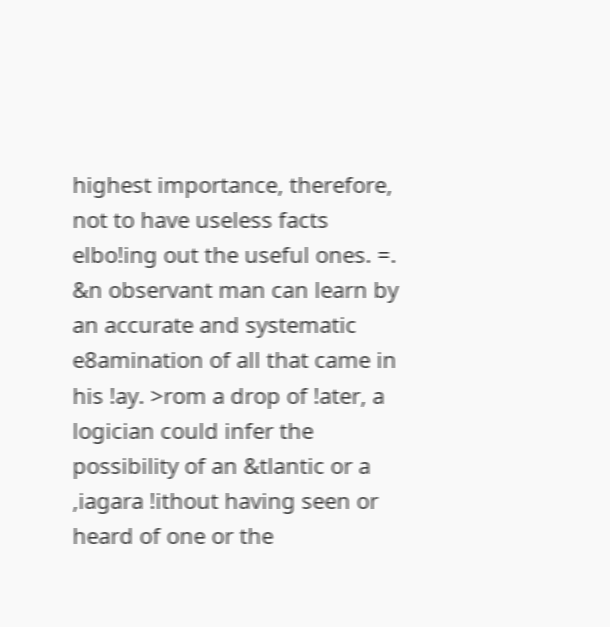highest importance, therefore, not to have useless facts elbo!ing out the useful ones. =. &n observant man can learn by an accurate and systematic e8amination of all that came in his !ay. >rom a drop of !ater, a logician could infer the possibility of an &tlantic or a ,iagara !ithout having seen or heard of one or the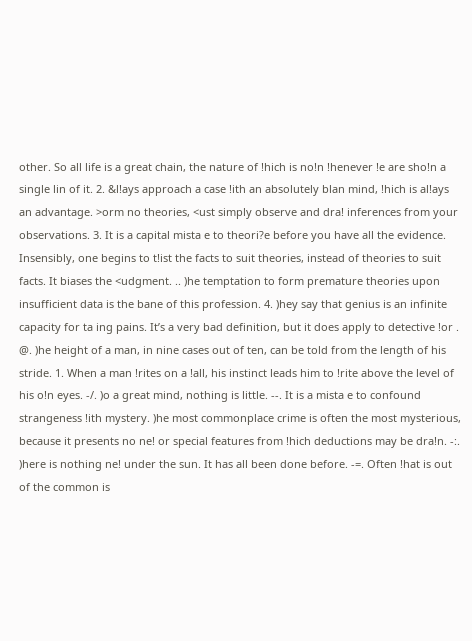other. So all life is a great chain, the nature of !hich is no!n !henever !e are sho!n a single lin of it. 2. &l!ays approach a case !ith an absolutely blan mind, !hich is al!ays an advantage. >orm no theories, <ust simply observe and dra! inferences from your observations. 3. It is a capital mista e to theori?e before you have all the evidence. Insensibly, one begins to t!ist the facts to suit theories, instead of theories to suit facts. It biases the <udgment. .. )he temptation to form premature theories upon insufficient data is the bane of this profession. 4. )hey say that genius is an infinite capacity for ta ing pains. It’s a very bad definition, but it does apply to detective !or . @. )he height of a man, in nine cases out of ten, can be told from the length of his stride. 1. When a man !rites on a !all, his instinct leads him to !rite above the level of his o!n eyes. -/. )o a great mind, nothing is little. --. It is a mista e to confound strangeness !ith mystery. )he most commonplace crime is often the most mysterious, because it presents no ne! or special features from !hich deductions may be dra!n. -:. )here is nothing ne! under the sun. It has all been done before. -=. Often !hat is out of the common is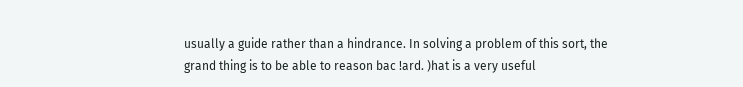usually a guide rather than a hindrance. In solving a problem of this sort, the grand thing is to be able to reason bac !ard. )hat is a very useful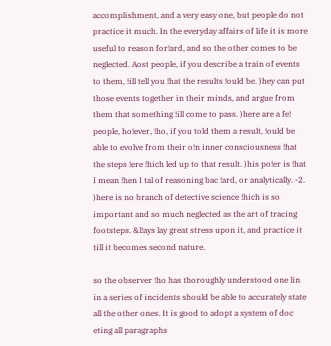accomplishment, and a very easy one, but people do not practice it much. In the everyday affairs of life it is more useful to reason for!ard, and so the other comes to be neglected. Aost people, if you describe a train of events to them, !ill tell you !hat the results !ould be. )hey can put those events together in their minds, and argue from them that something !ill come to pass. )here are a fe! people, ho!ever, !ho, if you told them a result, !ould be able to evolve from their o!n inner consciousness !hat the steps !ere !hich led up to that result. )his po!er is !hat I mean !hen I tal of reasoning bac !ard, or analytically. -2. )here is no branch of detective science !hich is so important and so much neglected as the art of tracing footsteps. &l!ays lay great stress upon it, and practice it till it becomes second nature.

so the observer !ho has thoroughly understood one lin in a series of incidents should be able to accurately state all the other ones. It is good to adopt a system of doc eting all paragraphs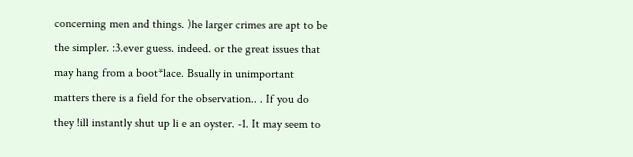concerning men and things. )he larger crimes are apt to be the simpler. :3.ever guess. indeed. or the great issues that may hang from a boot*lace. Bsually in unimportant matters there is a field for the observation.. . If you do they !ill instantly shut up li e an oyster. -1. It may seem to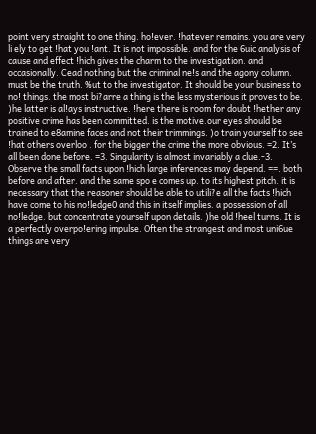point very straight to one thing. ho!ever. !hatever remains. you are very li ely to get !hat you !ant. It is not impossible. and for the 6uic analysis of cause and effect !hich gives the charm to the investigation. and occasionally. Cead nothing but the criminal ne!s and the agony column. must be the truth. %ut to the investigator. It should be your business to no! things. the most bi?arre a thing is the less mysterious it proves to be. )he latter is al!ays instructive. !here there is room for doubt !hether any positive crime has been committed. is the motive.our eyes should be trained to e8amine faces and not their trimmings. )o train yourself to see !hat others overloo . for the bigger the crime the more obvious. =2. It’s all been done before. =3. Singularity is almost invariably a clue.-3. Observe the small facts upon !hich large inferences may depend. ==. both before and after. and the same spo e comes up. to its highest pitch. it is necessary that the reasoner should be able to utili?e all the facts !hich have come to his no!ledge0 and this in itself implies. a possession of all no!ledge. but concentrate yourself upon details. )he old !heel turns. It is a perfectly overpo!ering impulse. Often the strangest and most uni6ue things are very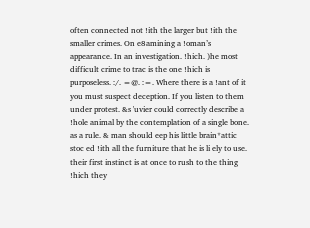often connected not !ith the larger but !ith the smaller crimes. On e8amining a !oman’s appearance. In an investigation. !hich. )he most difficult crime to trac is the one !hich is purposeless. :/. =@. :=. Where there is a !ant of it you must suspect deception. If you listen to them under protest. &s 'uvier could correctly describe a !hole animal by the contemplation of a single bone. as a rule. & man should eep his little brain*attic stoc ed !ith all the furniture that he is li ely to use. their first instinct is at once to rush to the thing !hich they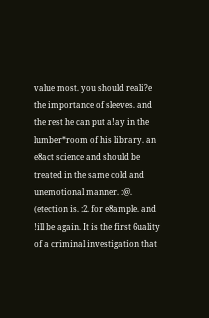value most. you should reali?e the importance of sleeves. and the rest he can put a!ay in the lumber*room of his library. an e8act science and should be treated in the same cold and unemotional manner. :@. (etection is. :2. for e8ample. and !ill be again. It is the first 6uality of a criminal investigation that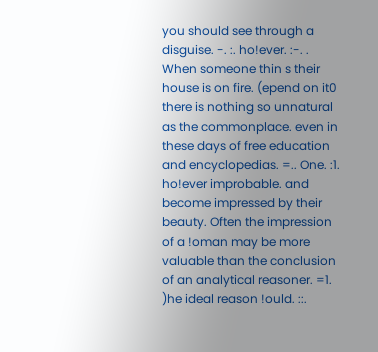you should see through a disguise. -. :. ho!ever. :-. . When someone thin s their house is on fire. (epend on it0 there is nothing so unnatural as the commonplace. even in these days of free education and encyclopedias. =.. One. :1. ho!ever improbable. and become impressed by their beauty. Often the impression of a !oman may be more valuable than the conclusion of an analytical reasoner. =1. )he ideal reason !ould. ::.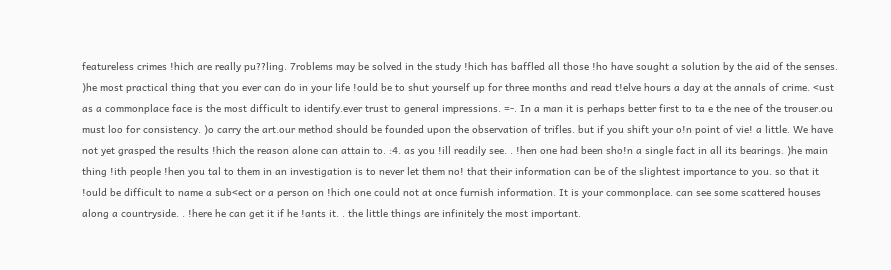featureless crimes !hich are really pu??ling. 7roblems may be solved in the study !hich has baffled all those !ho have sought a solution by the aid of the senses. )he most practical thing that you ever can do in your life !ould be to shut yourself up for three months and read t!elve hours a day at the annals of crime. <ust as a commonplace face is the most difficult to identify.ever trust to general impressions. =-. In a man it is perhaps better first to ta e the nee of the trouser.ou must loo for consistency. )o carry the art.our method should be founded upon the observation of trifles. but if you shift your o!n point of vie! a little. We have not yet grasped the results !hich the reason alone can attain to. :4. as you !ill readily see. . !hen one had been sho!n a single fact in all its bearings. )he main thing !ith people !hen you tal to them in an investigation is to never let them no! that their information can be of the slightest importance to you. so that it !ould be difficult to name a sub<ect or a person on !hich one could not at once furnish information. It is your commonplace. can see some scattered houses along a countryside. . !here he can get it if he !ants it. . the little things are infinitely the most important.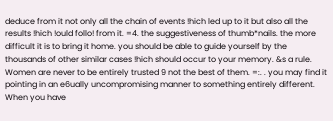deduce from it not only all the chain of events !hich led up to it but also all the results !hich !ould follo! from it. =4. the suggestiveness of thumb*nails. the more difficult it is to bring it home. you should be able to guide yourself by the thousands of other similar cases !hich should occur to your memory. &s a rule. Women are never to be entirely trusted 9 not the best of them. =:. . you may find it pointing in an e6ually uncompromising manner to something entirely different. When you have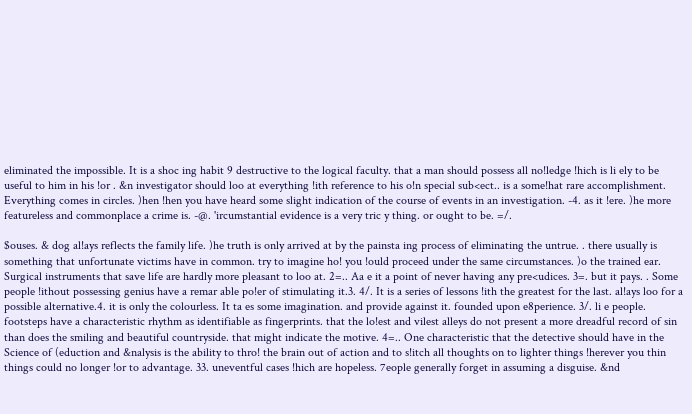eliminated the impossible. It is a shoc ing habit 9 destructive to the logical faculty. that a man should possess all no!ledge !hich is li ely to be useful to him in his !or . &n investigator should loo at everything !ith reference to his o!n special sub<ect.. is a some!hat rare accomplishment. Everything comes in circles. )hen !hen you have heard some slight indication of the course of events in an investigation. -4. as it !ere. )he more featureless and commonplace a crime is. -@. 'ircumstantial evidence is a very tric y thing. or ought to be. =/.

$ouses. & dog al!ays reflects the family life. )he truth is only arrived at by the painsta ing process of eliminating the untrue. . there usually is something that unfortunate victims have in common. try to imagine ho! you !ould proceed under the same circumstances. )o the trained ear. Surgical instruments that save life are hardly more pleasant to loo at. 2=.. Aa e it a point of never having any pre<udices. 3=. but it pays. . Some people !ithout possessing genius have a remar able po!er of stimulating it.3. 4/. It is a series of lessons !ith the greatest for the last. al!ays loo for a possible alternative.4. it is only the colourless. It ta es some imagination. and provide against it. founded upon e8perience. 3/. li e people. footsteps have a characteristic rhythm as identifiable as fingerprints. that the lo!est and vilest alleys do not present a more dreadful record of sin than does the smiling and beautiful countryside. that might indicate the motive. 4=.. One characteristic that the detective should have in the Science of (eduction and &nalysis is the ability to thro! the brain out of action and to s!itch all thoughts on to lighter things !herever you thin things could no longer !or to advantage. 33. uneventful cases !hich are hopeless. 7eople generally forget in assuming a disguise. &nd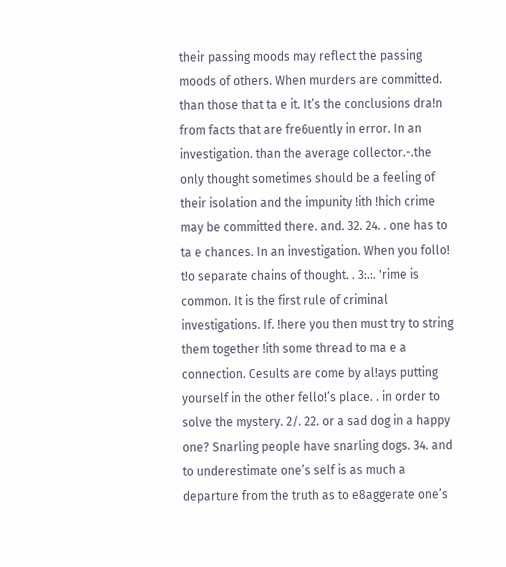their passing moods may reflect the passing moods of others. When murders are committed. than those that ta e it. It’s the conclusions dra!n from facts that are fre6uently in error. In an investigation. than the average collector.-.the only thought sometimes should be a feeling of their isolation and the impunity !ith !hich crime may be committed there. and. 32. 24. . one has to ta e chances. In an investigation. When you follo! t!o separate chains of thought. . 3:.:. 'rime is common. It is the first rule of criminal investigations. If. !here you then must try to string them together !ith some thread to ma e a connection. Cesults are come by al!ays putting yourself in the other fello!’s place. . in order to solve the mystery. 2/. 22. or a sad dog in a happy one? Snarling people have snarling dogs. 34. and to underestimate one’s self is as much a departure from the truth as to e8aggerate one’s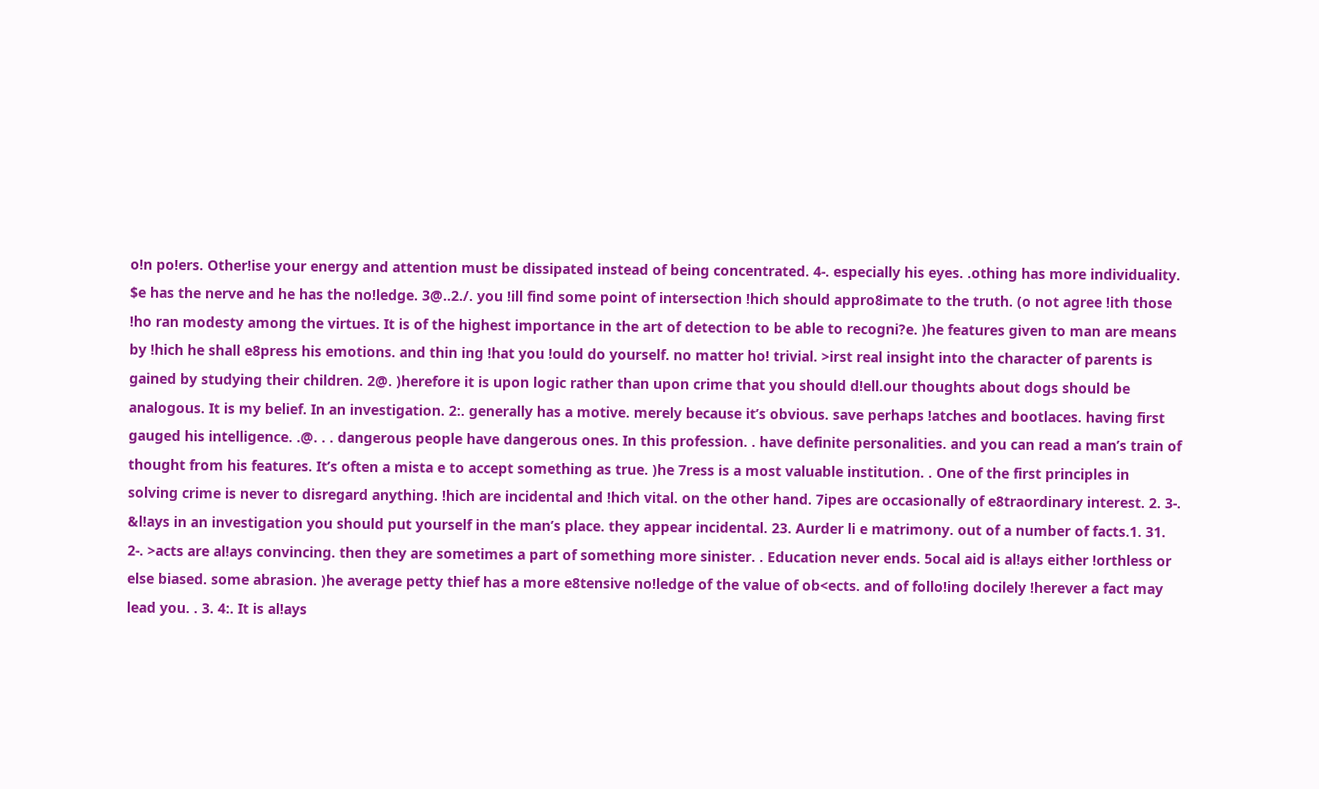o!n po!ers. Other!ise your energy and attention must be dissipated instead of being concentrated. 4-. especially his eyes. .othing has more individuality. $e has the nerve and he has the no!ledge. 3@..2./. you !ill find some point of intersection !hich should appro8imate to the truth. (o not agree !ith those !ho ran modesty among the virtues. It is of the highest importance in the art of detection to be able to recogni?e. )he features given to man are means by !hich he shall e8press his emotions. and thin ing !hat you !ould do yourself. no matter ho! trivial. >irst real insight into the character of parents is gained by studying their children. 2@. )herefore it is upon logic rather than upon crime that you should d!ell.our thoughts about dogs should be analogous. It is my belief. In an investigation. 2:. generally has a motive. merely because it’s obvious. save perhaps !atches and bootlaces. having first gauged his intelligence. .@. . . dangerous people have dangerous ones. In this profession. . have definite personalities. and you can read a man’s train of thought from his features. It’s often a mista e to accept something as true. )he 7ress is a most valuable institution. . One of the first principles in solving crime is never to disregard anything. !hich are incidental and !hich vital. on the other hand. 7ipes are occasionally of e8traordinary interest. 2. 3-. &l!ays in an investigation you should put yourself in the man’s place. they appear incidental. 23. Aurder li e matrimony. out of a number of facts.1. 31. 2-. >acts are al!ays convincing. then they are sometimes a part of something more sinister. . Education never ends. 5ocal aid is al!ays either !orthless or else biased. some abrasion. )he average petty thief has a more e8tensive no!ledge of the value of ob<ects. and of follo!ing docilely !herever a fact may lead you. . 3. 4:. It is al!ays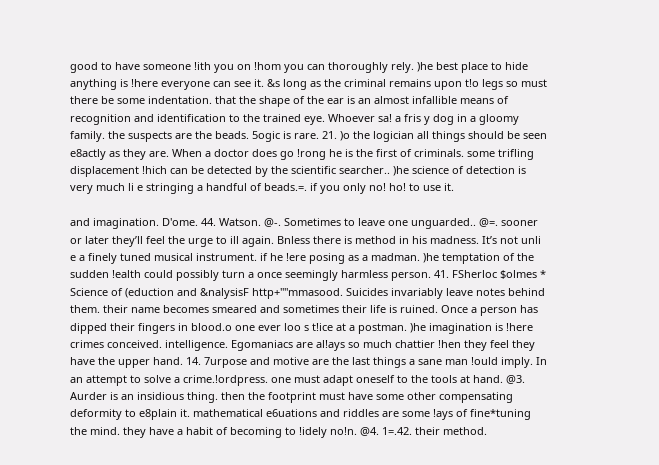good to have someone !ith you on !hom you can thoroughly rely. )he best place to hide anything is !here everyone can see it. &s long as the criminal remains upon t!o legs so must there be some indentation. that the shape of the ear is an almost infallible means of recognition and identification to the trained eye. Whoever sa! a fris y dog in a gloomy family. the suspects are the beads. 5ogic is rare. 21. )o the logician all things should be seen e8actly as they are. When a doctor does go !rong he is the first of criminals. some trifling displacement !hich can be detected by the scientific searcher.. )he science of detection is very much li e stringing a handful of beads.=. if you only no! ho! to use it.

and imagination. D'ome. 44. Watson. @-. Sometimes to leave one unguarded.. @=. sooner or later they’ll feel the urge to ill again. Bnless there is method in his madness. It’s not unli e a finely tuned musical instrument. if he !ere posing as a madman. )he temptation of the sudden !ealth could possibly turn a once seemingly harmless person. 41. FSherloc $olmes * Science of (eduction and &nalysisF http+""mmasood. Suicides invariably leave notes behind them. their name becomes smeared and sometimes their life is ruined. Once a person has dipped their fingers in blood.o one ever loo s t!ice at a postman. )he imagination is !here crimes conceived. intelligence. Egomaniacs are al!ays so much chattier !hen they feel they have the upper hand. 14. 7urpose and motive are the last things a sane man !ould imply. In an attempt to solve a crime.!ordpress. one must adapt oneself to the tools at hand. @3. Aurder is an insidious thing. then the footprint must have some other compensating deformity to e8plain it. mathematical e6uations and riddles are some !ays of fine*tuning the mind. they have a habit of becoming to !idely no!n. @4. 1=.42. their method.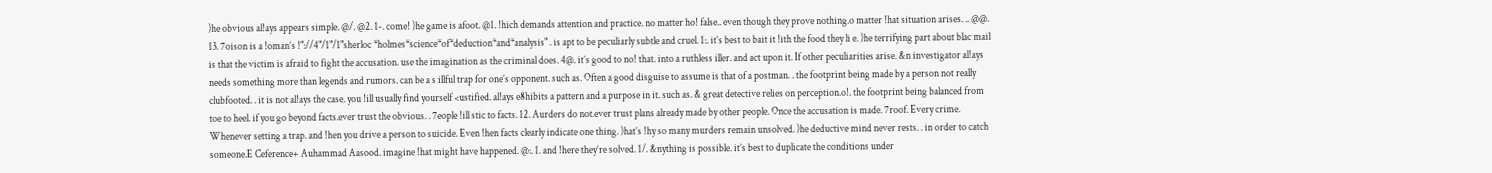)he obvious al!ays appears simple. @/. @2. 1-. come! )he game is afoot. @1. !hich demands attention and practice. no matter ho! false.. even though they prove nothing.o matter !hat situation arises. .. @@. 13. 7oison is a !oman’s !"://4"/1"/1"sherloc *holmes*science*of*deduction*and*analysis" . is apt to be peculiarly subtle and cruel. 1:. it’s best to bait it !ith the food they li e. )he terrifying part about blac mail is that the victim is afraid to fight the accusation. use the imagination as the criminal does. 4@. it’s good to no! that. into a ruthless iller. and act upon it. If other peculiarities arise. &n investigator al!ays needs something more than legends and rumors. can be a s illful trap for one’s opponent. such as. Often a good disguise to assume is that of a postman. . the footprint being made by a person not really clubfooted. . it is not al!ays the case. you !ill usually find yourself <ustified. al!ays e8hibits a pattern and a purpose in it. such as. & great detective relies on perception.o!. the footprint being balanced from toe to heel. if you go beyond facts.ever trust the obvious. . 7eople !ill stic to facts. 12. Aurders do not.ever trust plans already made by other people. Once the accusation is made. 7roof. Every crime. Whenever setting a trap. and !hen you drive a person to suicide. Even !hen facts clearly indicate one thing. )hat’s !hy so many murders remain unsolved. )he deductive mind never rests. . in order to catch someone.E Ceference+ Auhammad Aasood. imagine !hat might have happened. @:. 1. and !here they’re solved. 1/. &nything is possible. it’s best to duplicate the conditions under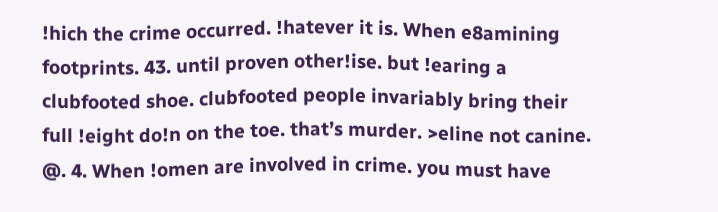!hich the crime occurred. !hatever it is. When e8amining footprints. 43. until proven other!ise. but !earing a clubfooted shoe. clubfooted people invariably bring their full !eight do!n on the toe. that’s murder. >eline not canine. @. 4. When !omen are involved in crime. you must have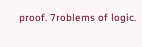proof. 7roblems of logic.